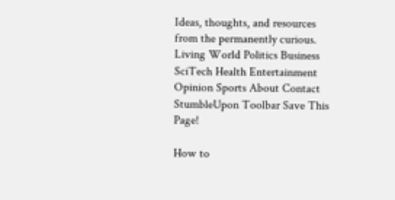Ideas, thoughts, and resources from the permanently curious.
Living World Politics Business SciTech Health Entertainment Opinion Sports About Contact
StumbleUpon Toolbar Save This Page!

How to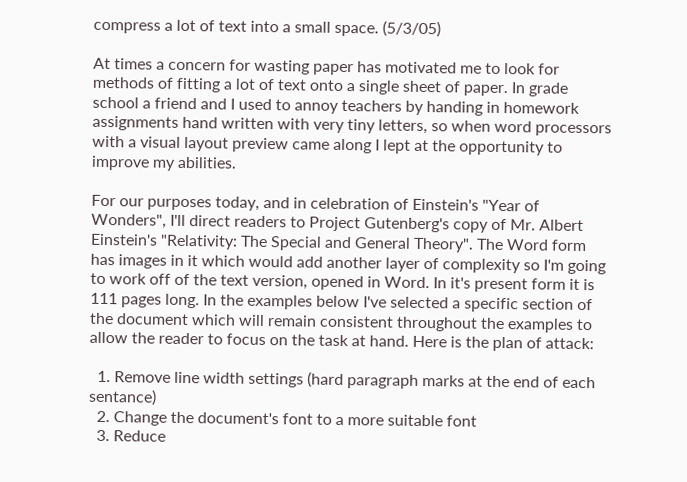compress a lot of text into a small space. (5/3/05)

At times a concern for wasting paper has motivated me to look for methods of fitting a lot of text onto a single sheet of paper. In grade school a friend and I used to annoy teachers by handing in homework assignments hand written with very tiny letters, so when word processors with a visual layout preview came along I lept at the opportunity to improve my abilities.

For our purposes today, and in celebration of Einstein's "Year of Wonders", I'll direct readers to Project Gutenberg's copy of Mr. Albert Einstein's "Relativity: The Special and General Theory". The Word form has images in it which would add another layer of complexity so I'm going to work off of the text version, opened in Word. In it's present form it is 111 pages long. In the examples below I've selected a specific section of the document which will remain consistent throughout the examples to allow the reader to focus on the task at hand. Here is the plan of attack:

  1. Remove line width settings (hard paragraph marks at the end of each sentance)
  2. Change the document's font to a more suitable font
  3. Reduce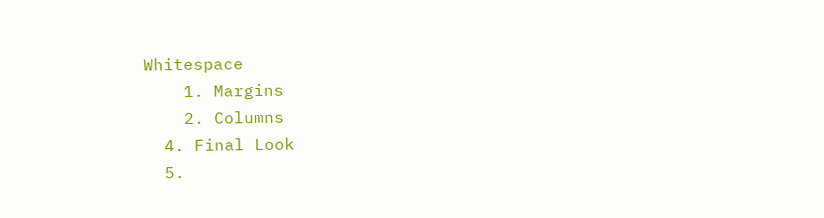Whitespace
    1. Margins
    2. Columns
  4. Final Look
  5.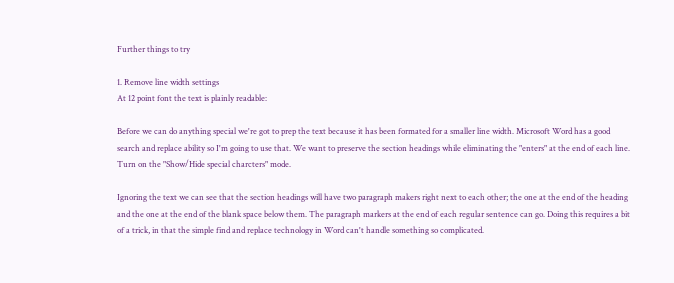Further things to try

1. Remove line width settings
At 12 point font the text is plainly readable:

Before we can do anything special we're got to prep the text because it has been formated for a smaller line width. Microsoft Word has a good search and replace ability so I'm going to use that. We want to preserve the section headings while eliminating the "enters" at the end of each line. Turn on the "Show/Hide special charcters" mode.

Ignoring the text we can see that the section headings will have two paragraph makers right next to each other; the one at the end of the heading and the one at the end of the blank space below them. The paragraph markers at the end of each regular sentence can go. Doing this requires a bit of a trick, in that the simple find and replace technology in Word can't handle something so complicated.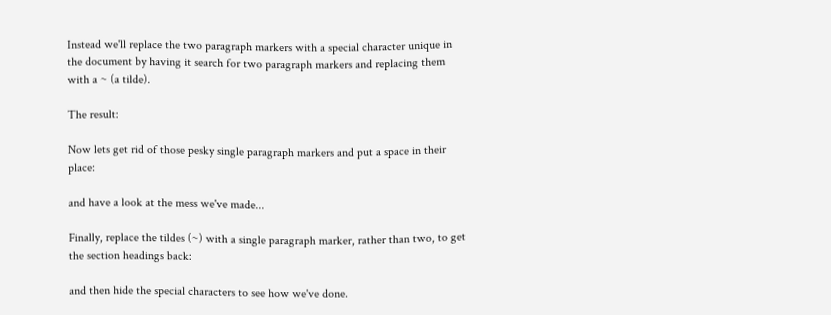Instead we'll replace the two paragraph markers with a special character unique in the document by having it search for two paragraph markers and replacing them with a ~ (a tilde).

The result:

Now lets get rid of those pesky single paragraph markers and put a space in their place:

and have a look at the mess we've made...

Finally, replace the tildes (~) with a single paragraph marker, rather than two, to get the section headings back:

and then hide the special characters to see how we've done.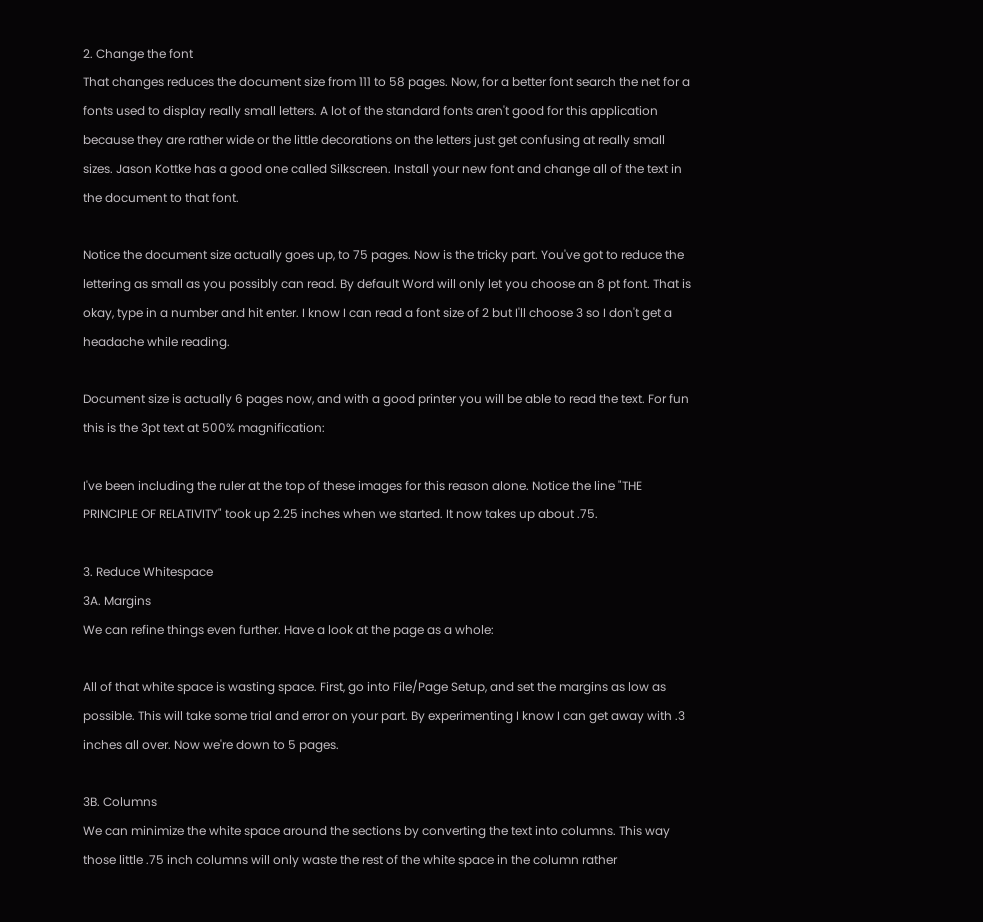2. Change the font
That changes reduces the document size from 111 to 58 pages. Now, for a better font search the net for a fonts used to display really small letters. A lot of the standard fonts aren't good for this application because they are rather wide or the little decorations on the letters just get confusing at really small sizes. Jason Kottke has a good one called Silkscreen. Install your new font and change all of the text in the document to that font.

Notice the document size actually goes up, to 75 pages. Now is the tricky part. You've got to reduce the lettering as small as you possibly can read. By default Word will only let you choose an 8 pt font. That is okay, type in a number and hit enter. I know I can read a font size of 2 but I'll choose 3 so I don't get a headache while reading.

Document size is actually 6 pages now, and with a good printer you will be able to read the text. For fun this is the 3pt text at 500% magnification:

I've been including the ruler at the top of these images for this reason alone. Notice the line "THE PRINCIPLE OF RELATIVITY" took up 2.25 inches when we started. It now takes up about .75.

3. Reduce Whitespace
3A. Margins
We can refine things even further. Have a look at the page as a whole:

All of that white space is wasting space. First, go into File/Page Setup, and set the margins as low as possible. This will take some trial and error on your part. By experimenting I know I can get away with .3 inches all over. Now we're down to 5 pages.

3B. Columns
We can minimize the white space around the sections by converting the text into columns. This way those little .75 inch columns will only waste the rest of the white space in the column rather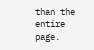than the entire page.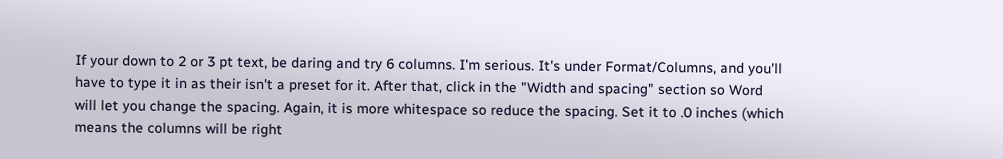If your down to 2 or 3 pt text, be daring and try 6 columns. I'm serious. It's under Format/Columns, and you'll have to type it in as their isn't a preset for it. After that, click in the "Width and spacing" section so Word will let you change the spacing. Again, it is more whitespace so reduce the spacing. Set it to .0 inches (which means the columns will be right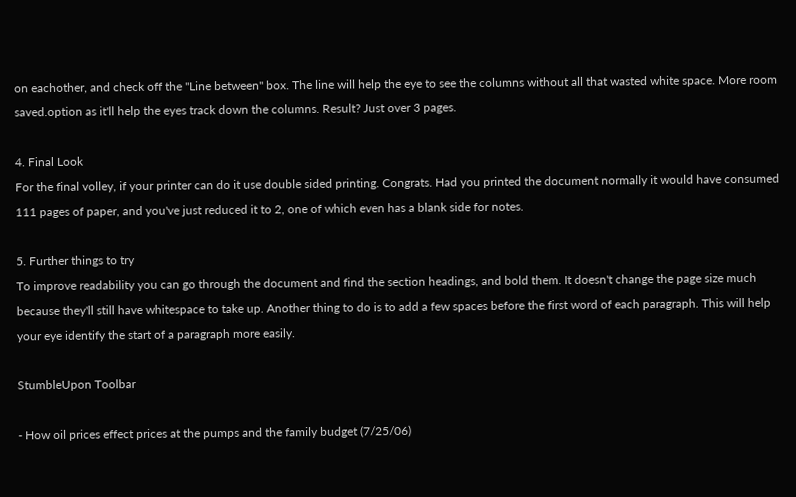on eachother, and check off the "Line between" box. The line will help the eye to see the columns without all that wasted white space. More room saved.option as it'll help the eyes track down the columns. Result? Just over 3 pages.

4. Final Look
For the final volley, if your printer can do it use double sided printing. Congrats. Had you printed the document normally it would have consumed 111 pages of paper, and you've just reduced it to 2, one of which even has a blank side for notes.

5. Further things to try
To improve readability you can go through the document and find the section headings, and bold them. It doesn't change the page size much because they'll still have whitespace to take up. Another thing to do is to add a few spaces before the first word of each paragraph. This will help your eye identify the start of a paragraph more easily.

StumbleUpon Toolbar

- How oil prices effect prices at the pumps and the family budget (7/25/06)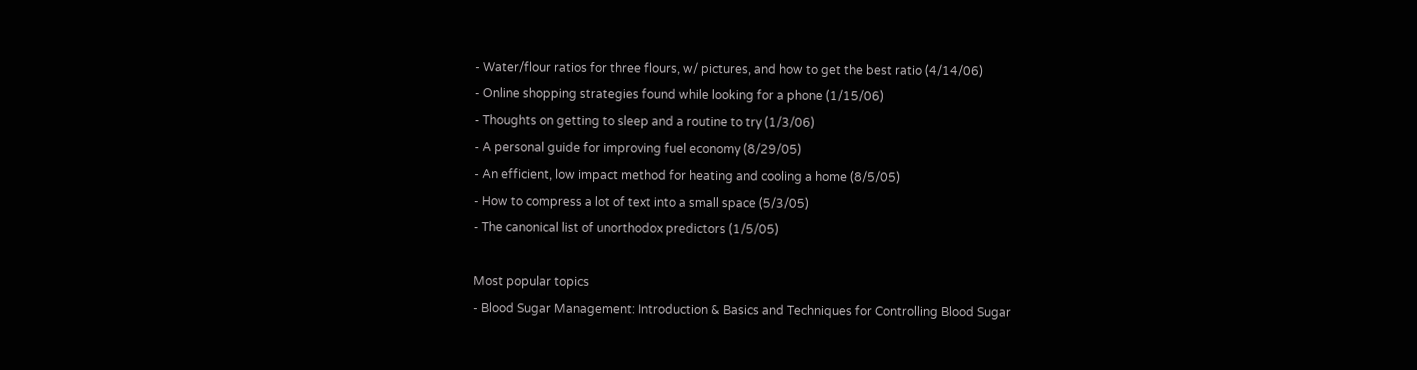- Water/flour ratios for three flours, w/ pictures, and how to get the best ratio (4/14/06)
- Online shopping strategies found while looking for a phone (1/15/06)
- Thoughts on getting to sleep and a routine to try (1/3/06)
- A personal guide for improving fuel economy (8/29/05)
- An efficient, low impact method for heating and cooling a home (8/5/05)
- How to compress a lot of text into a small space (5/3/05)
- The canonical list of unorthodox predictors (1/5/05)

Most popular topics
- Blood Sugar Management: Introduction & Basics and Techniques for Controlling Blood Sugar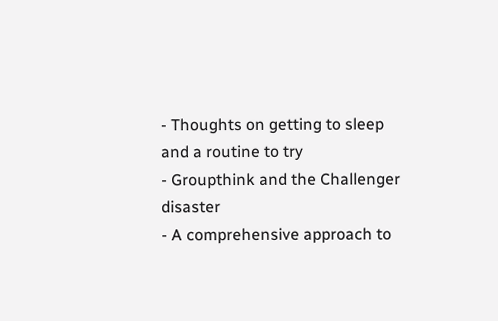- Thoughts on getting to sleep and a routine to try
- Groupthink and the Challenger disaster
- A comprehensive approach to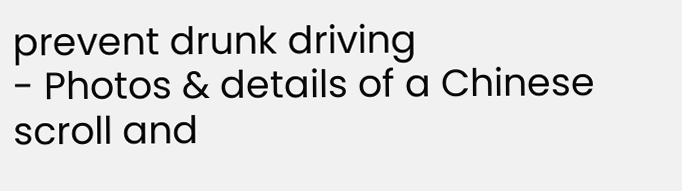prevent drunk driving
- Photos & details of a Chinese scroll and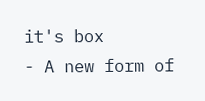it's box
- A new form of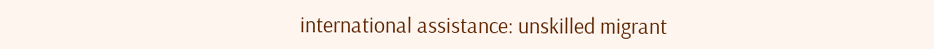international assistance: unskilled migrant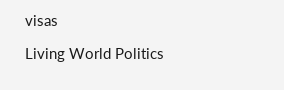visas

Living World Politics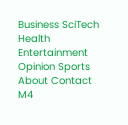Business SciTech Health Entertainment Opinion Sports About Contact   M4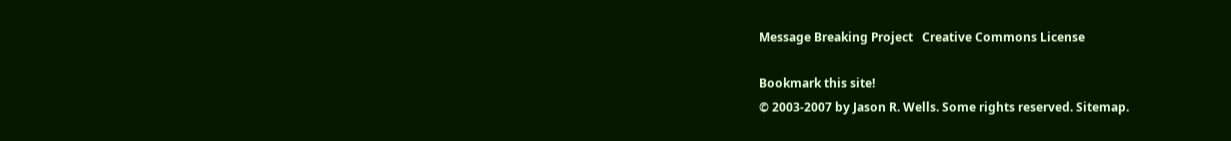Message Breaking Project   Creative Commons License

Bookmark this site!
© 2003-2007 by Jason R. Wells. Some rights reserved. Sitemap.